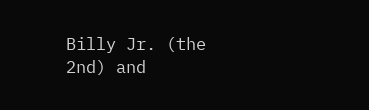Billy Jr. (the 2nd) and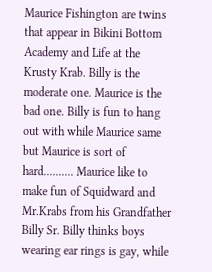Maurice Fishington are twins that appear in Bikini Bottom Academy and Life at the Krusty Krab. Billy is the moderate one. Maurice is the bad one. Billy is fun to hang out with while Maurice same but Maurice is sort of hard.......... Maurice like to make fun of Squidward and Mr.Krabs from his Grandfather Billy Sr. Billy thinks boys wearing ear rings is gay, while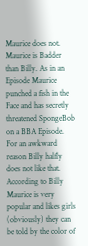Maurice does not. Maurice is Badder than Billy. As in an Episode Maurice punched a fish in the Face and has secretly threatened SpongeBob on a BBA Episode. For an awkward reason Billy halfly does not like that. According to Billy Maurice is very popular and likes girls (obviously) they can be told by the color of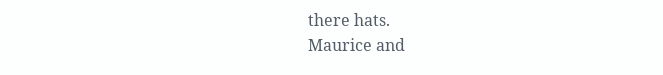there hats.
Maurice and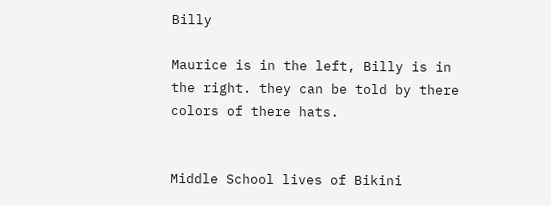Billy

Maurice is in the left, Billy is in the right. they can be told by there colors of there hats.


Middle School lives of Bikini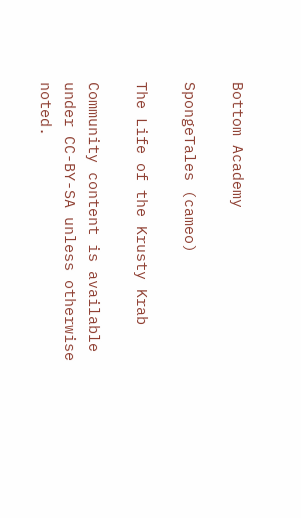Bottom Academy

SpongeTales (cameo)

The Life of the Krusty Krab

Community content is available under CC-BY-SA unless otherwise noted.